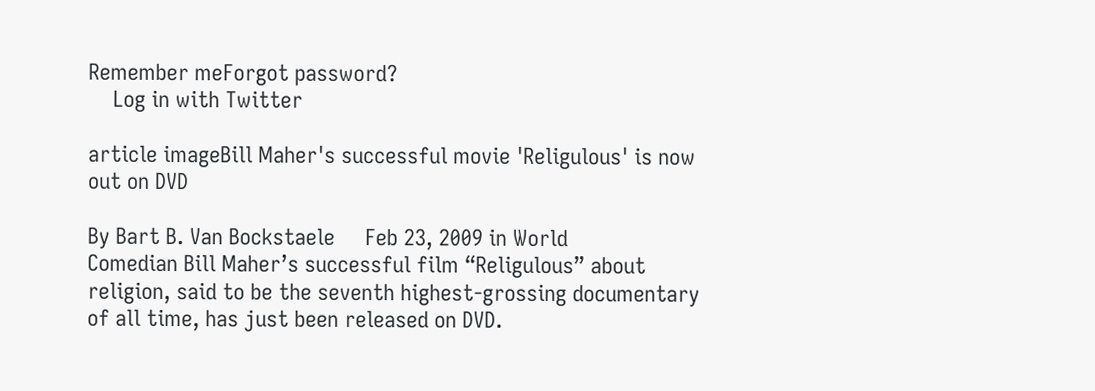Remember meForgot password?
    Log in with Twitter

article imageBill Maher's successful movie 'Religulous' is now out on DVD

By Bart B. Van Bockstaele     Feb 23, 2009 in World
Comedian Bill Maher’s successful film “Religulous” about religion, said to be the seventh highest-grossing documentary of all time, has just been released on DVD.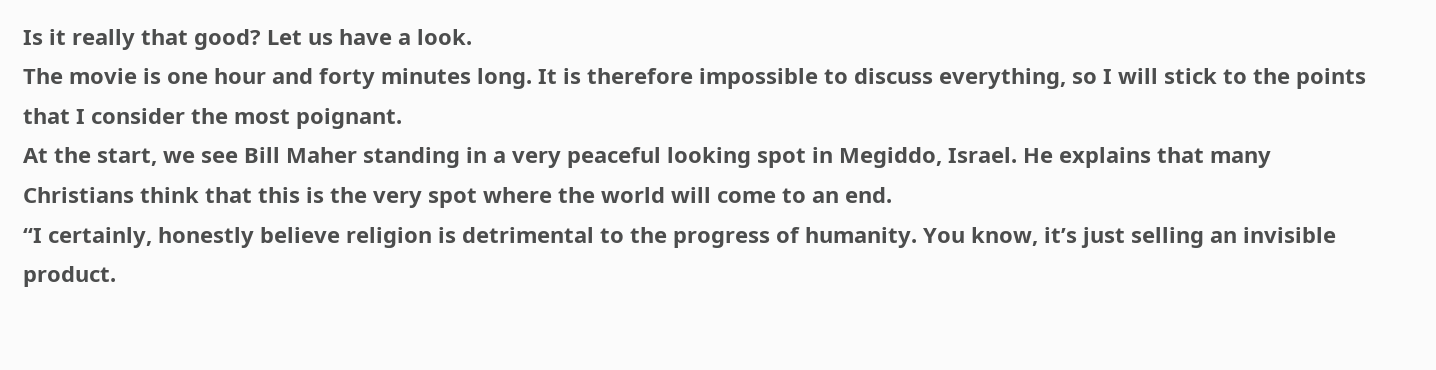Is it really that good? Let us have a look.
The movie is one hour and forty minutes long. It is therefore impossible to discuss everything, so I will stick to the points that I consider the most poignant.
At the start, we see Bill Maher standing in a very peaceful looking spot in Megiddo, Israel. He explains that many Christians think that this is the very spot where the world will come to an end.
“I certainly, honestly believe religion is detrimental to the progress of humanity. You know, it’s just selling an invisible product.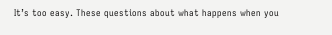It’s too easy. These questions about what happens when you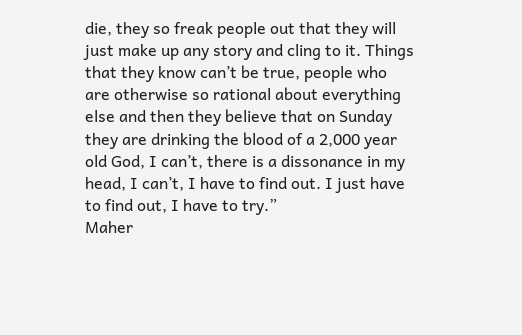die, they so freak people out that they will just make up any story and cling to it. Things that they know can’t be true, people who are otherwise so rational about everything else and then they believe that on Sunday they are drinking the blood of a 2,000 year old God, I can’t, there is a dissonance in my head, I can’t, I have to find out. I just have to find out, I have to try.”
Maher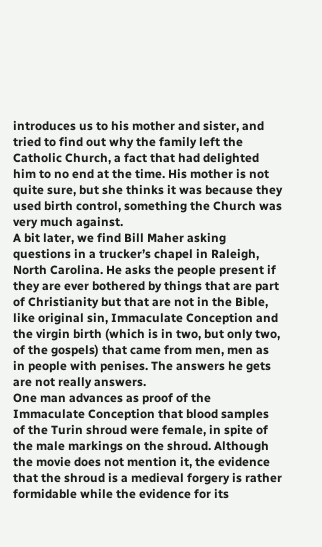introduces us to his mother and sister, and tried to find out why the family left the Catholic Church, a fact that had delighted him to no end at the time. His mother is not quite sure, but she thinks it was because they used birth control, something the Church was very much against.
A bit later, we find Bill Maher asking questions in a trucker’s chapel in Raleigh, North Carolina. He asks the people present if they are ever bothered by things that are part of Christianity but that are not in the Bible, like original sin, Immaculate Conception and the virgin birth (which is in two, but only two, of the gospels) that came from men, men as in people with penises. The answers he gets are not really answers.
One man advances as proof of the Immaculate Conception that blood samples of the Turin shroud were female, in spite of the male markings on the shroud. Although the movie does not mention it, the evidence that the shroud is a medieval forgery is rather formidable while the evidence for its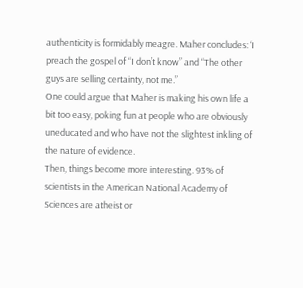authenticity is formidably meagre. Maher concludes: ‘I preach the gospel of “I don’t know” and “The other guys are selling certainty, not me.”
One could argue that Maher is making his own life a bit too easy, poking fun at people who are obviously uneducated and who have not the slightest inkling of the nature of evidence.
Then, things become more interesting. 93% of scientists in the American National Academy of Sciences are atheist or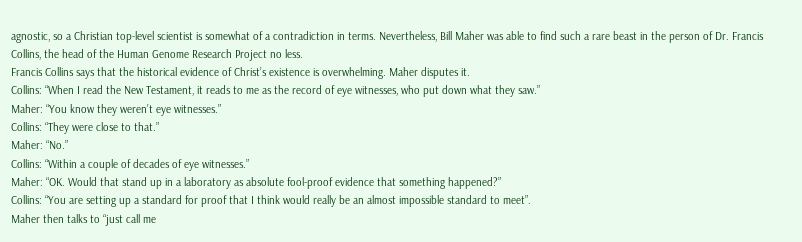agnostic, so a Christian top-level scientist is somewhat of a contradiction in terms. Nevertheless, Bill Maher was able to find such a rare beast in the person of Dr. Francis Collins, the head of the Human Genome Research Project no less.
Francis Collins says that the historical evidence of Christ’s existence is overwhelming. Maher disputes it.
Collins: “When I read the New Testament, it reads to me as the record of eye witnesses, who put down what they saw.”
Maher: “You know they weren’t eye witnesses.”
Collins: “They were close to that.”
Maher: “No.”
Collins: “Within a couple of decades of eye witnesses.”
Maher: “OK. Would that stand up in a laboratory as absolute fool-proof evidence that something happened?”
Collins: “You are setting up a standard for proof that I think would really be an almost impossible standard to meet”.
Maher then talks to “just call me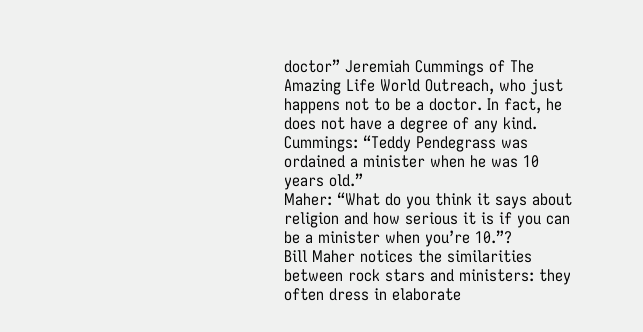doctor” Jeremiah Cummings of The Amazing Life World Outreach, who just happens not to be a doctor. In fact, he does not have a degree of any kind.
Cummings: “Teddy Pendegrass was ordained a minister when he was 10 years old.”
Maher: “What do you think it says about religion and how serious it is if you can be a minister when you’re 10.”?
Bill Maher notices the similarities between rock stars and ministers: they often dress in elaborate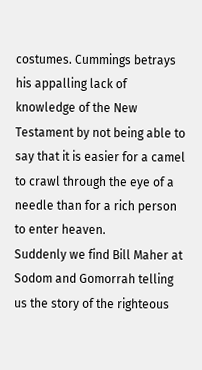costumes. Cummings betrays his appalling lack of knowledge of the New Testament by not being able to say that it is easier for a camel to crawl through the eye of a needle than for a rich person to enter heaven.
Suddenly we find Bill Maher at Sodom and Gomorrah telling us the story of the righteous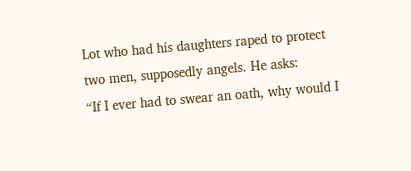Lot who had his daughters raped to protect two men, supposedly angels. He asks:
“If I ever had to swear an oath, why would I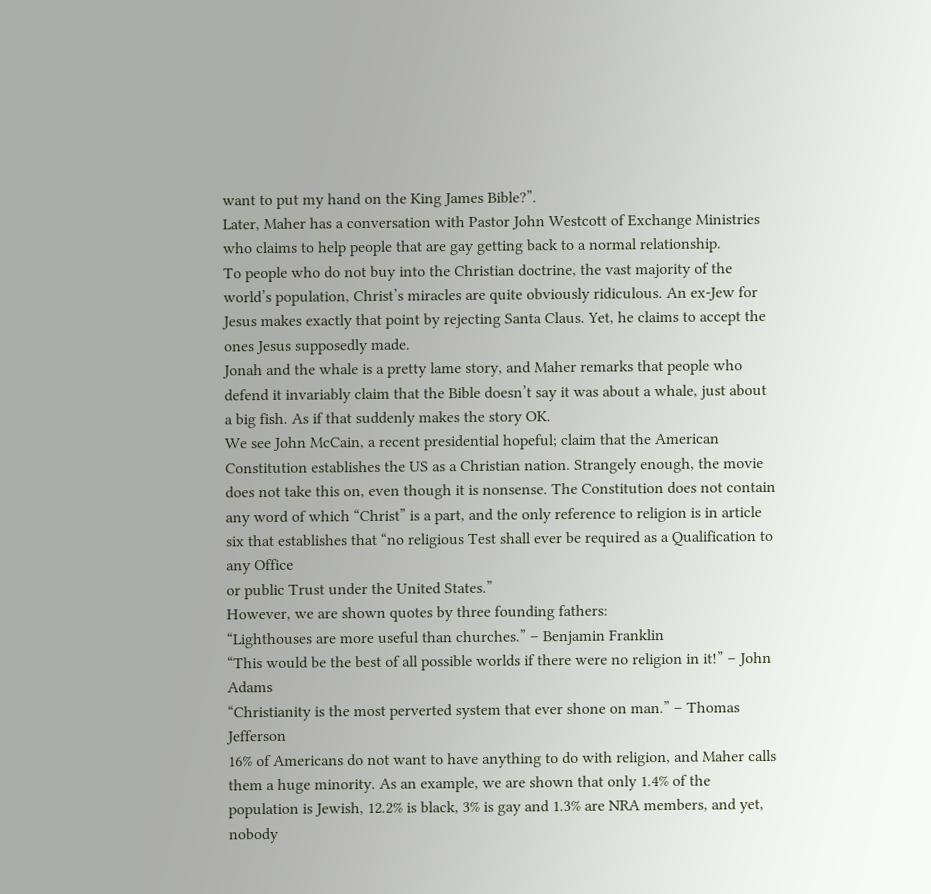want to put my hand on the King James Bible?”.
Later, Maher has a conversation with Pastor John Westcott of Exchange Ministries who claims to help people that are gay getting back to a normal relationship.
To people who do not buy into the Christian doctrine, the vast majority of the world’s population, Christ’s miracles are quite obviously ridiculous. An ex-Jew for Jesus makes exactly that point by rejecting Santa Claus. Yet, he claims to accept the ones Jesus supposedly made.
Jonah and the whale is a pretty lame story, and Maher remarks that people who defend it invariably claim that the Bible doesn’t say it was about a whale, just about a big fish. As if that suddenly makes the story OK.
We see John McCain, a recent presidential hopeful; claim that the American Constitution establishes the US as a Christian nation. Strangely enough, the movie does not take this on, even though it is nonsense. The Constitution does not contain any word of which “Christ” is a part, and the only reference to religion is in article six that establishes that “no religious Test shall ever be required as a Qualification to any Office
or public Trust under the United States.”
However, we are shown quotes by three founding fathers:
“Lighthouses are more useful than churches.” – Benjamin Franklin
“This would be the best of all possible worlds if there were no religion in it!” – John Adams
“Christianity is the most perverted system that ever shone on man.” – Thomas Jefferson
16% of Americans do not want to have anything to do with religion, and Maher calls them a huge minority. As an example, we are shown that only 1.4% of the population is Jewish, 12.2% is black, 3% is gay and 1.3% are NRA members, and yet, nobody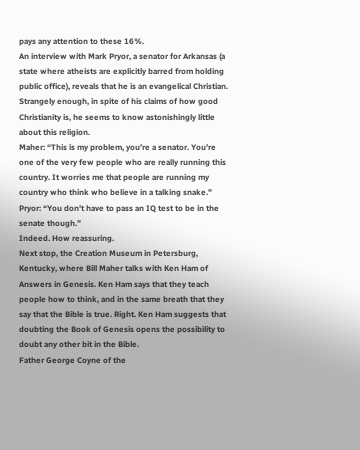pays any attention to these 16%.
An interview with Mark Pryor, a senator for Arkansas (a state where atheists are explicitly barred from holding public office), reveals that he is an evangelical Christian. Strangely enough, in spite of his claims of how good Christianity is, he seems to know astonishingly little about this religion.
Maher: “This is my problem, you’re a senator. You’re one of the very few people who are really running this country. It worries me that people are running my country who think who believe in a talking snake.”
Pryor: “You don’t have to pass an IQ test to be in the senate though.”
Indeed. How reassuring.
Next stop, the Creation Museum in Petersburg, Kentucky, where Bill Maher talks with Ken Ham of Answers in Genesis. Ken Ham says that they teach people how to think, and in the same breath that they say that the Bible is true. Right. Ken Ham suggests that doubting the Book of Genesis opens the possibility to doubt any other bit in the Bible.
Father George Coyne of the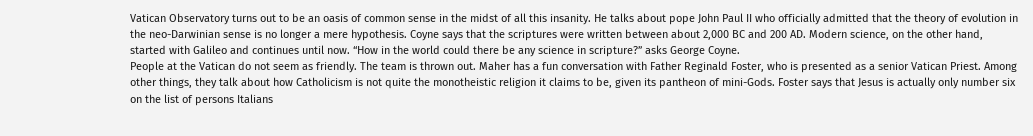Vatican Observatory turns out to be an oasis of common sense in the midst of all this insanity. He talks about pope John Paul II who officially admitted that the theory of evolution in the neo-Darwinian sense is no longer a mere hypothesis. Coyne says that the scriptures were written between about 2,000 BC and 200 AD. Modern science, on the other hand, started with Galileo and continues until now. “How in the world could there be any science in scripture?” asks George Coyne.
People at the Vatican do not seem as friendly. The team is thrown out. Maher has a fun conversation with Father Reginald Foster, who is presented as a senior Vatican Priest. Among other things, they talk about how Catholicism is not quite the monotheistic religion it claims to be, given its pantheon of mini-Gods. Foster says that Jesus is actually only number six on the list of persons Italians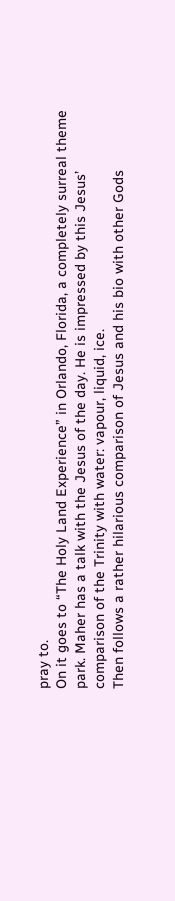pray to.
On it goes to “The Holy Land Experience” in Orlando, Florida, a completely surreal theme park. Maher has a talk with the Jesus of the day. He is impressed by this Jesus’ comparison of the Trinity with water: vapour, liquid, ice.
Then follows a rather hilarious comparison of Jesus and his bio with other Gods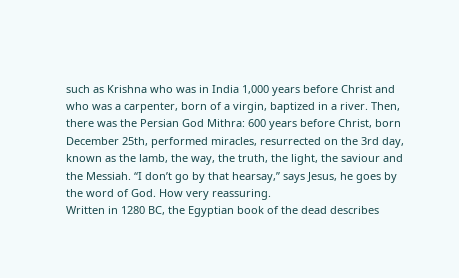such as Krishna who was in India 1,000 years before Christ and who was a carpenter, born of a virgin, baptized in a river. Then, there was the Persian God Mithra: 600 years before Christ, born December 25th, performed miracles, resurrected on the 3rd day, known as the lamb, the way, the truth, the light, the saviour and the Messiah. “I don’t go by that hearsay,” says Jesus, he goes by the word of God. How very reassuring.
Written in 1280 BC, the Egyptian book of the dead describes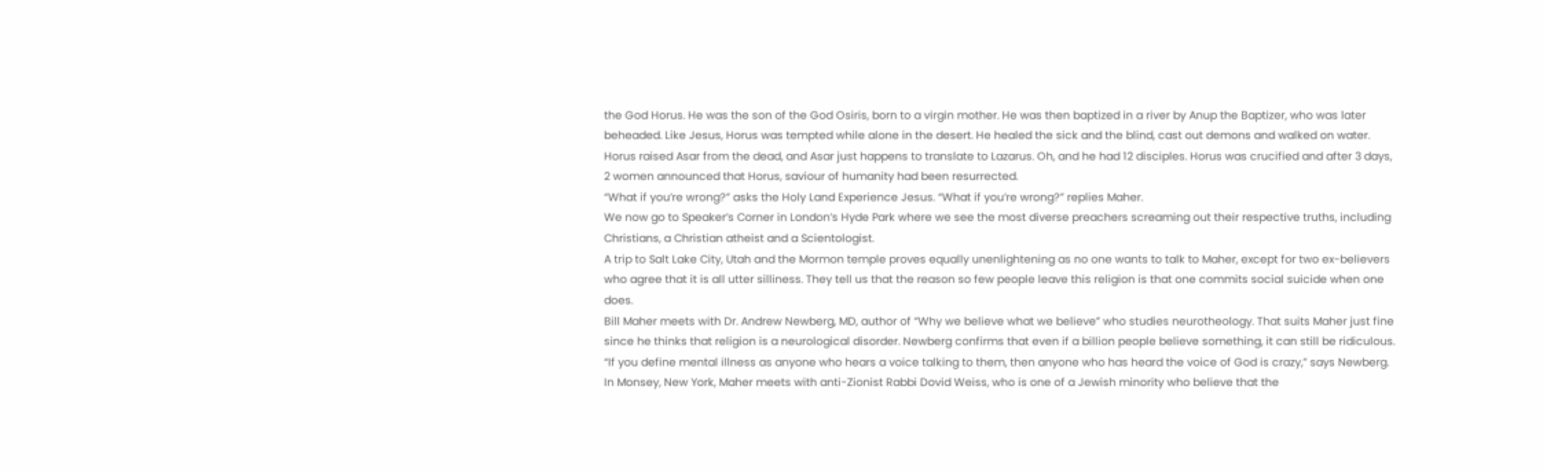the God Horus. He was the son of the God Osiris, born to a virgin mother. He was then baptized in a river by Anup the Baptizer, who was later beheaded. Like Jesus, Horus was tempted while alone in the desert. He healed the sick and the blind, cast out demons and walked on water. Horus raised Asar from the dead, and Asar just happens to translate to Lazarus. Oh, and he had 12 disciples. Horus was crucified and after 3 days, 2 women announced that Horus, saviour of humanity had been resurrected.
“What if you’re wrong?” asks the Holy Land Experience Jesus. “What if you’re wrong?” replies Maher.
We now go to Speaker’s Corner in London’s Hyde Park where we see the most diverse preachers screaming out their respective truths, including Christians, a Christian atheist and a Scientologist.
A trip to Salt Lake City, Utah and the Mormon temple proves equally unenlightening as no one wants to talk to Maher, except for two ex-believers who agree that it is all utter silliness. They tell us that the reason so few people leave this religion is that one commits social suicide when one does.
Bill Maher meets with Dr. Andrew Newberg, MD, author of “Why we believe what we believe” who studies neurotheology. That suits Maher just fine since he thinks that religion is a neurological disorder. Newberg confirms that even if a billion people believe something, it can still be ridiculous.
“If you define mental illness as anyone who hears a voice talking to them, then anyone who has heard the voice of God is crazy,” says Newberg.
In Monsey, New York, Maher meets with anti-Zionist Rabbi Dovid Weiss, who is one of a Jewish minority who believe that the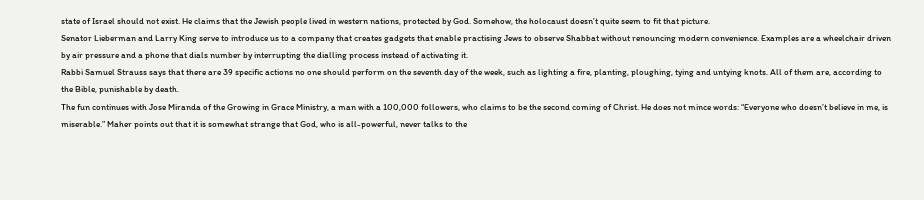state of Israel should not exist. He claims that the Jewish people lived in western nations, protected by God. Somehow, the holocaust doesn’t quite seem to fit that picture.
Senator Lieberman and Larry King serve to introduce us to a company that creates gadgets that enable practising Jews to observe Shabbat without renouncing modern convenience. Examples are a wheelchair driven by air pressure and a phone that dials number by interrupting the dialling process instead of activating it.
Rabbi Samuel Strauss says that there are 39 specific actions no one should perform on the seventh day of the week, such as lighting a fire, planting, ploughing, tying and untying knots. All of them are, according to the Bible, punishable by death.
The fun continues with Jose Miranda of the Growing in Grace Ministry, a man with a 100,000 followers, who claims to be the second coming of Christ. He does not mince words: “Everyone who doesn’t believe in me, is miserable.” Maher points out that it is somewhat strange that God, who is all-powerful, never talks to the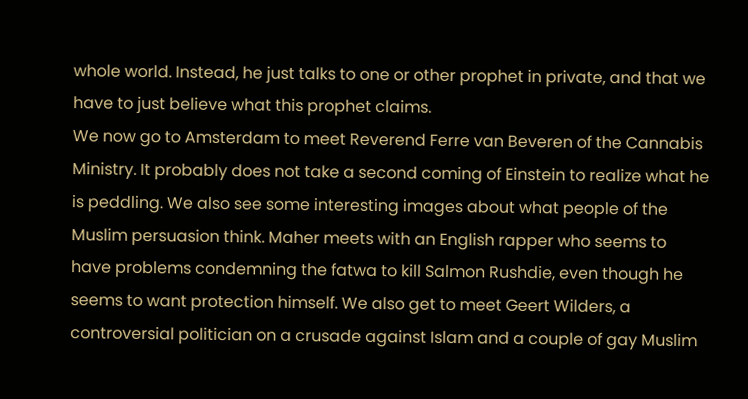whole world. Instead, he just talks to one or other prophet in private, and that we have to just believe what this prophet claims.
We now go to Amsterdam to meet Reverend Ferre van Beveren of the Cannabis Ministry. It probably does not take a second coming of Einstein to realize what he is peddling. We also see some interesting images about what people of the Muslim persuasion think. Maher meets with an English rapper who seems to have problems condemning the fatwa to kill Salmon Rushdie, even though he seems to want protection himself. We also get to meet Geert Wilders, a controversial politician on a crusade against Islam and a couple of gay Muslim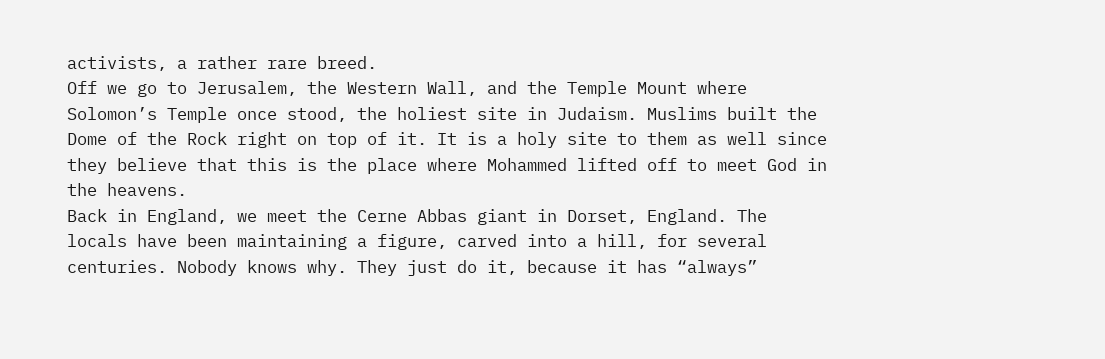activists, a rather rare breed.
Off we go to Jerusalem, the Western Wall, and the Temple Mount where Solomon’s Temple once stood, the holiest site in Judaism. Muslims built the Dome of the Rock right on top of it. It is a holy site to them as well since they believe that this is the place where Mohammed lifted off to meet God in the heavens.
Back in England, we meet the Cerne Abbas giant in Dorset, England. The locals have been maintaining a figure, carved into a hill, for several centuries. Nobody knows why. They just do it, because it has “always”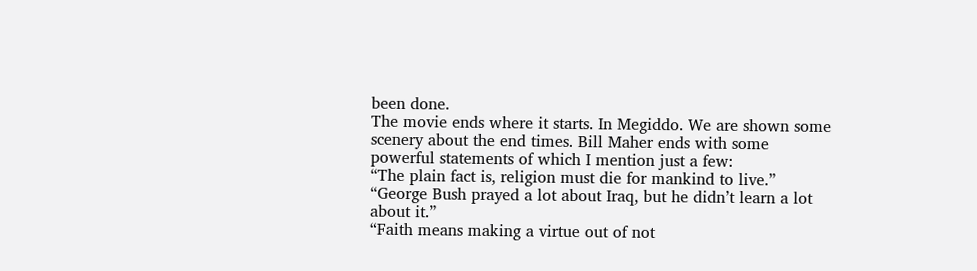been done.
The movie ends where it starts. In Megiddo. We are shown some scenery about the end times. Bill Maher ends with some powerful statements of which I mention just a few:
“The plain fact is, religion must die for mankind to live.”
“George Bush prayed a lot about Iraq, but he didn’t learn a lot about it.”
“Faith means making a virtue out of not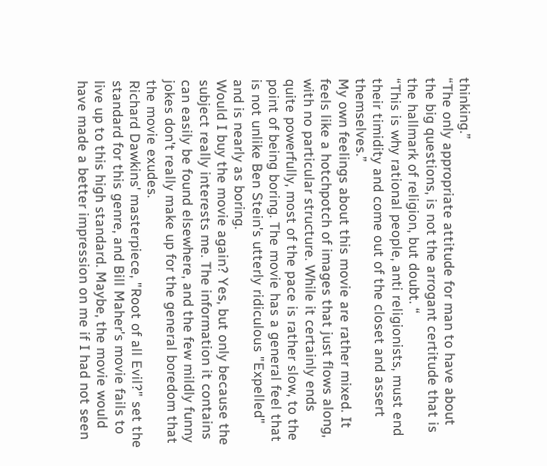thinking.”
“The only appropriate attitude for man to have about the big questions, is not the arrogant certitude that is the hallmark of religion, but doubt. “
“This is why rational people, anti religionists, must end their timidity and come out of the closet and assert themselves.”
My own feelings about this movie are rather mixed. It feels like a hotchpotch of images that just flows along, with no particular structure. While it certainly ends quite powerfully, most of the pace is rather slow, to the point of being boring. The movie has a general feel that is not unlike Ben Stein's utterly ridiculous "Expelled" and is nearly as boring.
Would I buy the movie again? Yes, but only because the subject really interests me. The information it contains can easily be found elsewhere, and the few mildly funny jokes don't really make up for the general boredom that the movie exudes.
Richard Dawkins' masterpiece, "Root of all Evil?" set the standard for this genre, and Bill Maher's movie fails to live up to this high standard. Maybe, the movie would have made a better impression on me if I had not seen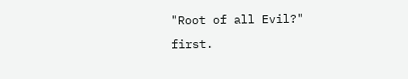"Root of all Evil?" first.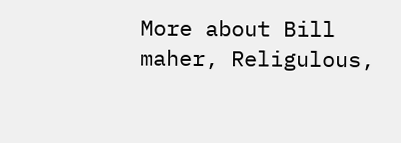More about Bill maher, Religulous,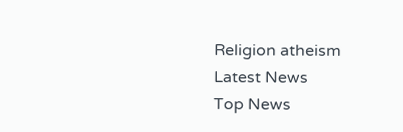Religion atheism
Latest News
Top News